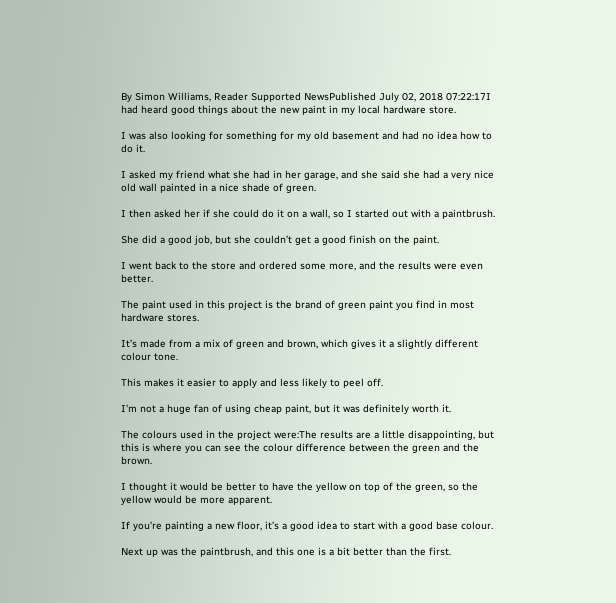By Simon Williams, Reader Supported NewsPublished July 02, 2018 07:22:17I had heard good things about the new paint in my local hardware store.

I was also looking for something for my old basement and had no idea how to do it.

I asked my friend what she had in her garage, and she said she had a very nice old wall painted in a nice shade of green.

I then asked her if she could do it on a wall, so I started out with a paintbrush.

She did a good job, but she couldn’t get a good finish on the paint.

I went back to the store and ordered some more, and the results were even better.

The paint used in this project is the brand of green paint you find in most hardware stores.

It’s made from a mix of green and brown, which gives it a slightly different colour tone.

This makes it easier to apply and less likely to peel off.

I’m not a huge fan of using cheap paint, but it was definitely worth it.

The colours used in the project were:The results are a little disappointing, but this is where you can see the colour difference between the green and the brown.

I thought it would be better to have the yellow on top of the green, so the yellow would be more apparent.

If you’re painting a new floor, it’s a good idea to start with a good base colour.

Next up was the paintbrush, and this one is a bit better than the first.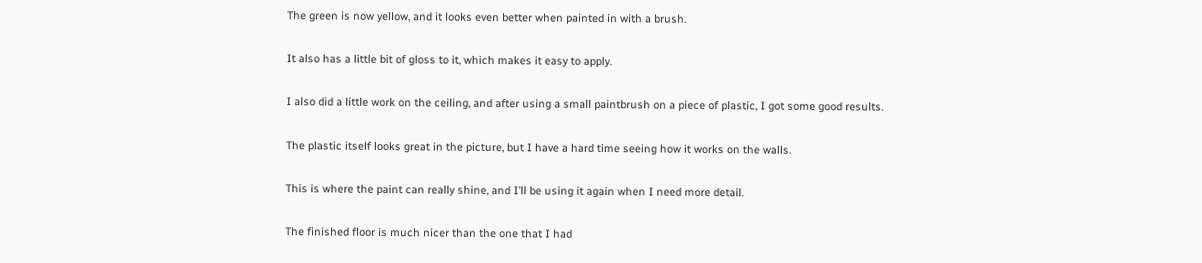The green is now yellow, and it looks even better when painted in with a brush.

It also has a little bit of gloss to it, which makes it easy to apply.

I also did a little work on the ceiling, and after using a small paintbrush on a piece of plastic, I got some good results.

The plastic itself looks great in the picture, but I have a hard time seeing how it works on the walls.

This is where the paint can really shine, and I’ll be using it again when I need more detail.

The finished floor is much nicer than the one that I had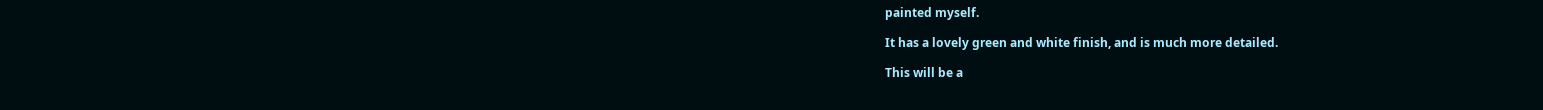painted myself.

It has a lovely green and white finish, and is much more detailed.

This will be a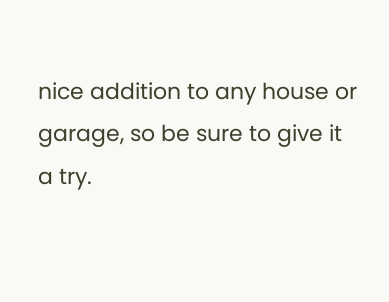nice addition to any house or garage, so be sure to give it a try.